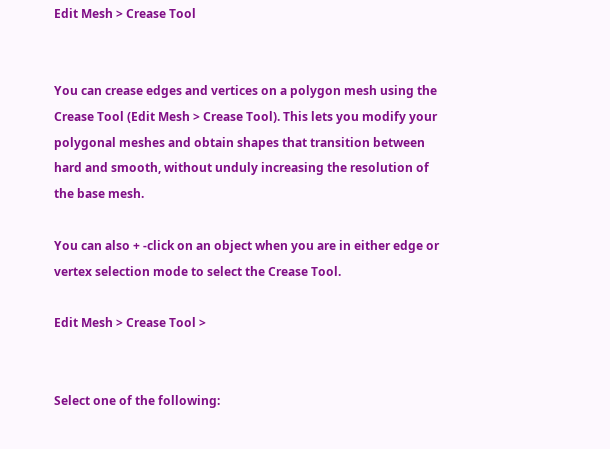Edit Mesh > Crease Tool


You can crease edges and vertices on a polygon mesh using the Crease Tool (Edit Mesh > Crease Tool). This lets you modify your polygonal meshes and obtain shapes that transition between hard and smooth, without unduly increasing the resolution of the base mesh.

You can also + -click on an object when you are in either edge or vertex selection mode to select the Crease Tool.

Edit Mesh > Crease Tool >


Select one of the following: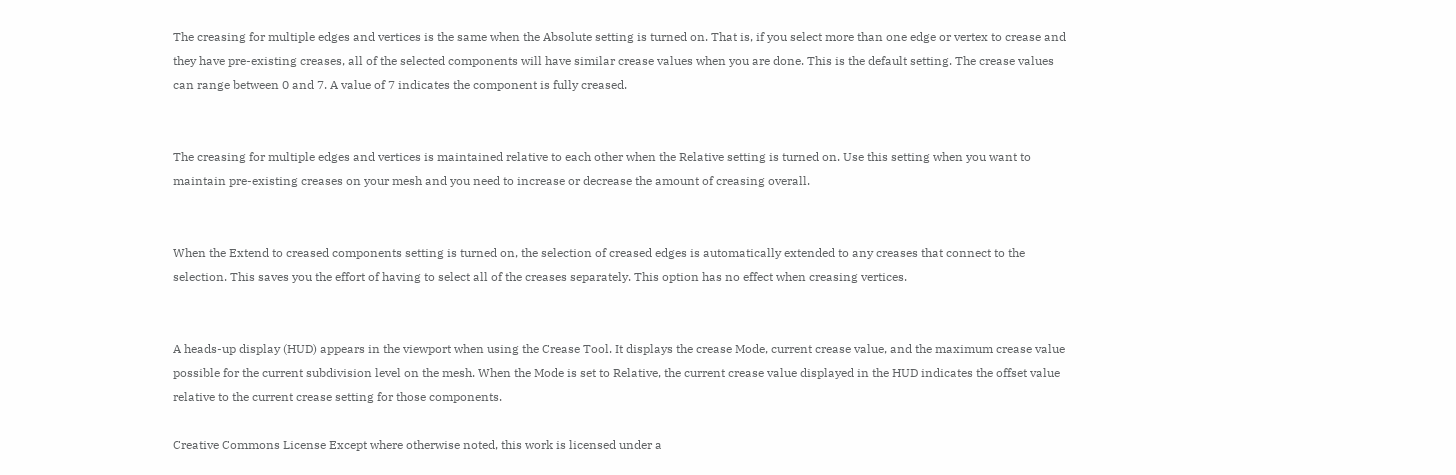The creasing for multiple edges and vertices is the same when the Absolute setting is turned on. That is, if you select more than one edge or vertex to crease and they have pre-existing creases, all of the selected components will have similar crease values when you are done. This is the default setting. The crease values can range between 0 and 7. A value of 7 indicates the component is fully creased.


The creasing for multiple edges and vertices is maintained relative to each other when the Relative setting is turned on. Use this setting when you want to maintain pre-existing creases on your mesh and you need to increase or decrease the amount of creasing overall.


When the Extend to creased components setting is turned on, the selection of creased edges is automatically extended to any creases that connect to the selection. This saves you the effort of having to select all of the creases separately. This option has no effect when creasing vertices.


A heads-up display (HUD) appears in the viewport when using the Crease Tool. It displays the crease Mode, current crease value, and the maximum crease value possible for the current subdivision level on the mesh. When the Mode is set to Relative, the current crease value displayed in the HUD indicates the offset value relative to the current crease setting for those components.

Creative Commons License Except where otherwise noted, this work is licensed under a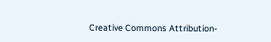Creative Commons Attribution-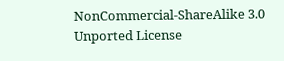NonCommercial-ShareAlike 3.0 Unported License